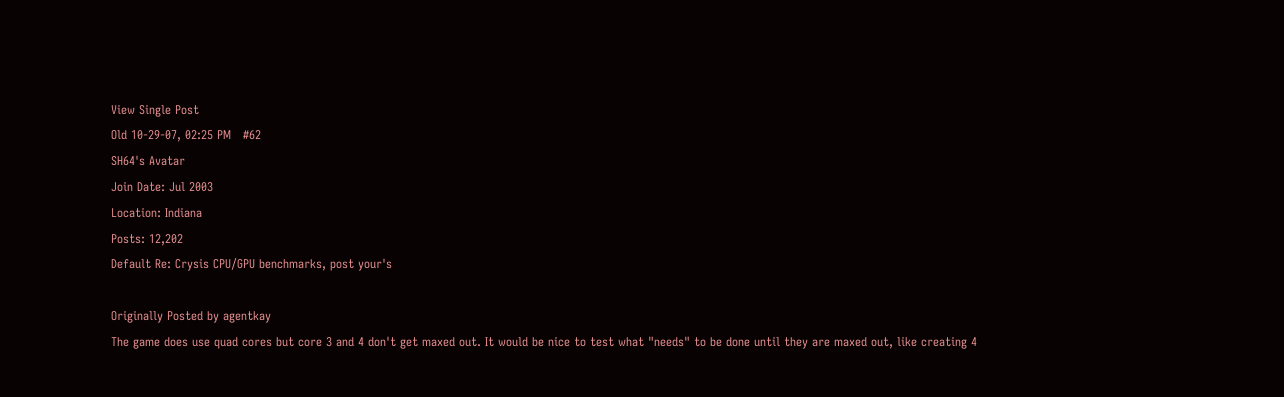View Single Post
Old 10-29-07, 02:25 PM   #62
SH64's Avatar
Join Date: Jul 2003
Location: Indiana
Posts: 12,202
Default Re: Crysis CPU/GPU benchmarks, post your's

Originally Posted by agentkay
The game does use quad cores but core 3 and 4 don't get maxed out. It would be nice to test what "needs" to be done until they are maxed out, like creating 4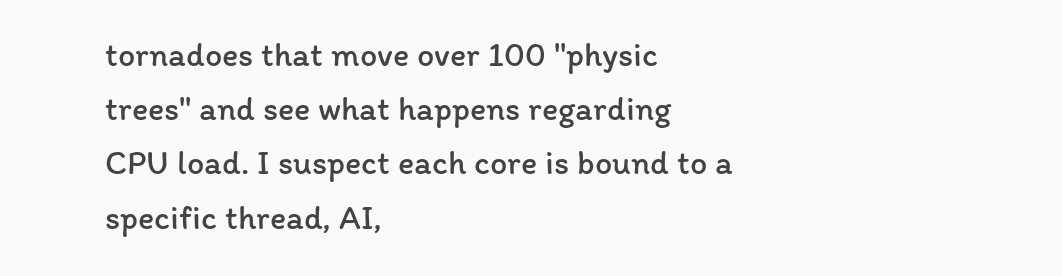tornadoes that move over 100 "physic trees" and see what happens regarding CPU load. I suspect each core is bound to a specific thread, AI,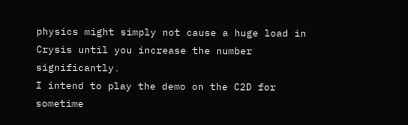physics might simply not cause a huge load in Crysis until you increase the number significantly.
I intend to play the demo on the C2D for sometime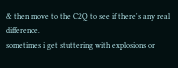& then move to the C2Q to see if there's any real difference.
sometimes i get stuttering with explosions or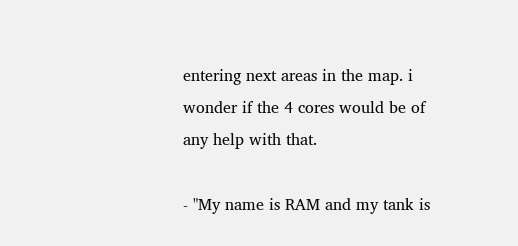entering next areas in the map. i wonder if the 4 cores would be of any help with that.

- "My name is RAM and my tank is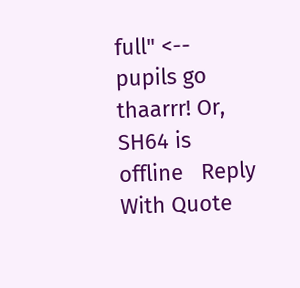full" <-- pupils go thaarrr! Or,
SH64 is offline   Reply With Quote